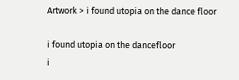Artwork > i found utopia on the dance floor

i found utopia on the dancefloor
i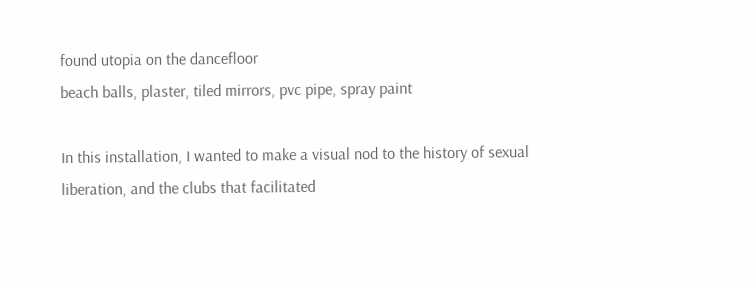found utopia on the dancefloor
beach balls, plaster, tiled mirrors, pvc pipe, spray paint

In this installation, I wanted to make a visual nod to the history of sexual liberation, and the clubs that facilitated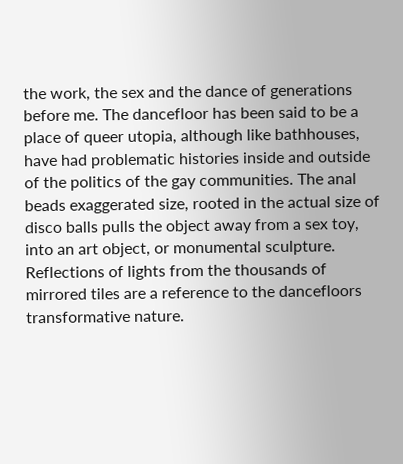the work, the sex and the dance of generations before me. The dancefloor has been said to be a place of queer utopia, although like bathhouses, have had problematic histories inside and outside of the politics of the gay communities. The anal beads exaggerated size, rooted in the actual size of disco balls pulls the object away from a sex toy, into an art object, or monumental sculpture. Reflections of lights from the thousands of mirrored tiles are a reference to the dancefloors transformative nature.